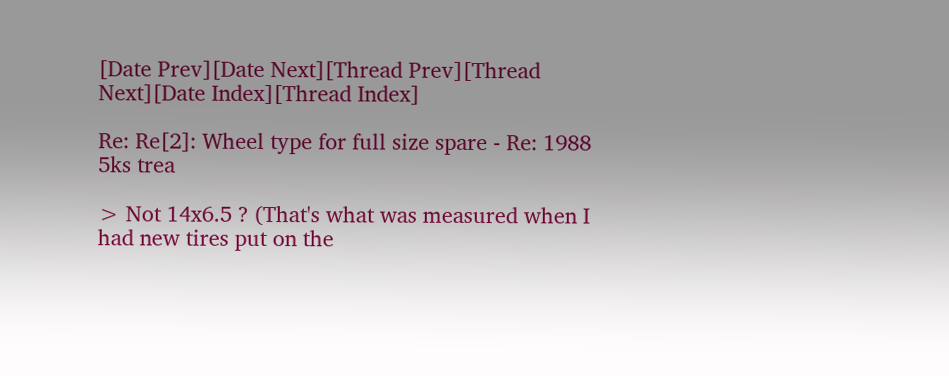[Date Prev][Date Next][Thread Prev][Thread Next][Date Index][Thread Index]

Re: Re[2]: Wheel type for full size spare - Re: 1988 5ks trea

> Not 14x6.5 ? (That's what was measured when I had new tires put on the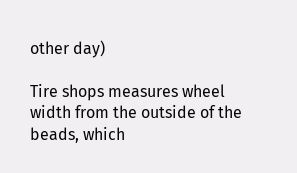other day)

Tire shops measures wheel width from the outside of the beads, which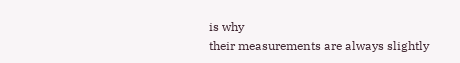is why
their measurements are always slightly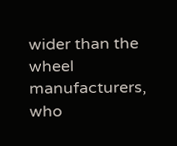wider than the wheel manufacturers,
who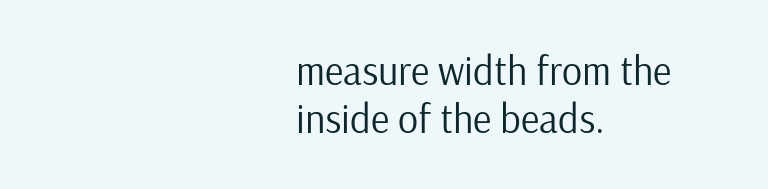measure width from the inside of the beads.